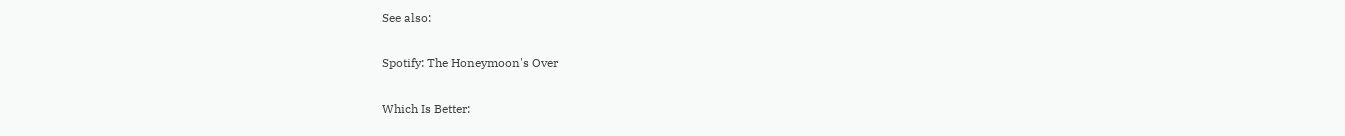See also:

Spotify: The Honeymoon's Over

Which Is Better: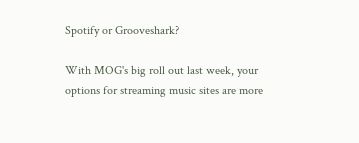Spotify or Grooveshark?

With MOG's big roll out last week, your options for streaming music sites are more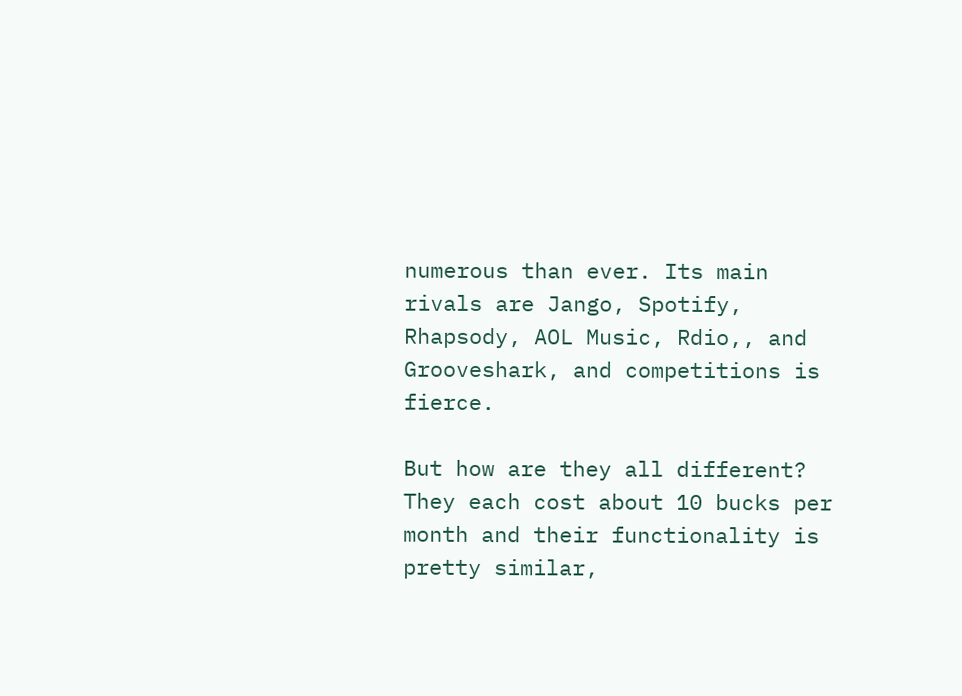numerous than ever. Its main rivals are Jango, Spotify, Rhapsody, AOL Music, Rdio,, and Grooveshark, and competitions is fierce.

But how are they all different? They each cost about 10 bucks per month and their functionality is pretty similar,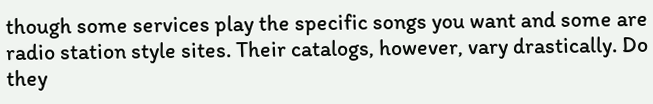though some services play the specific songs you want and some are radio station style sites. Their catalogs, however, vary drastically. Do they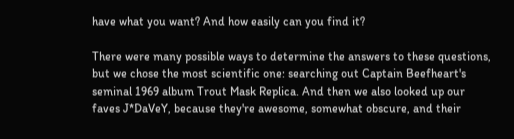have what you want? And how easily can you find it?

There were many possible ways to determine the answers to these questions, but we chose the most scientific one: searching out Captain Beefheart's seminal 1969 album Trout Mask Replica. And then we also looked up our faves J*DaVeY, because they're awesome, somewhat obscure, and their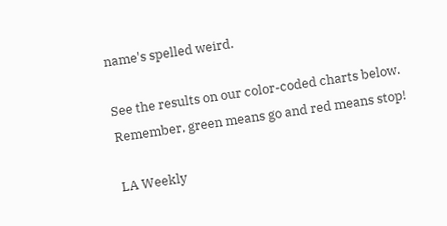name's spelled weird.

See the results on our color-coded charts below. Remember, green means go and red means stop!

LA Weekly